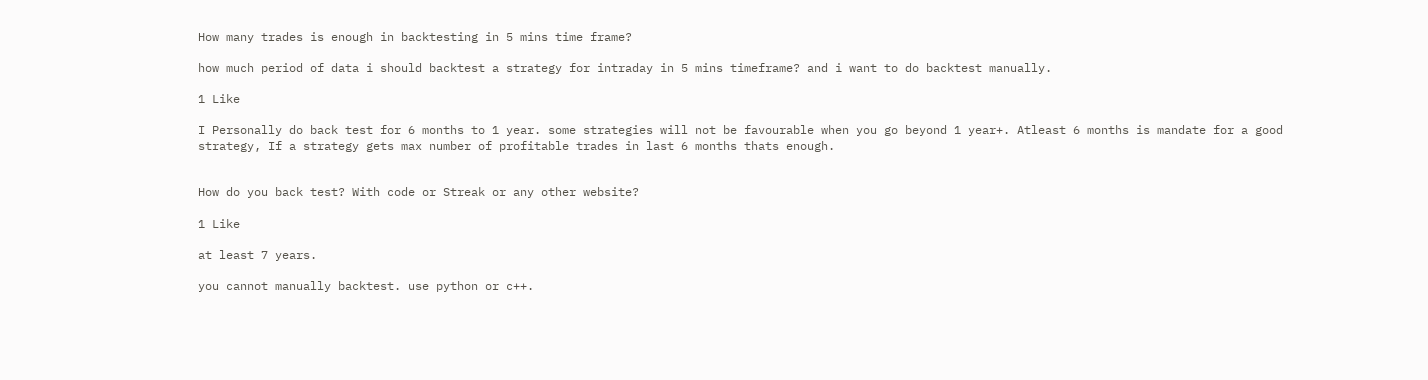How many trades is enough in backtesting in 5 mins time frame?

how much period of data i should backtest a strategy for intraday in 5 mins timeframe? and i want to do backtest manually.

1 Like

I Personally do back test for 6 months to 1 year. some strategies will not be favourable when you go beyond 1 year+. Atleast 6 months is mandate for a good strategy, If a strategy gets max number of profitable trades in last 6 months thats enough.


How do you back test? With code or Streak or any other website?

1 Like

at least 7 years.

you cannot manually backtest. use python or c++.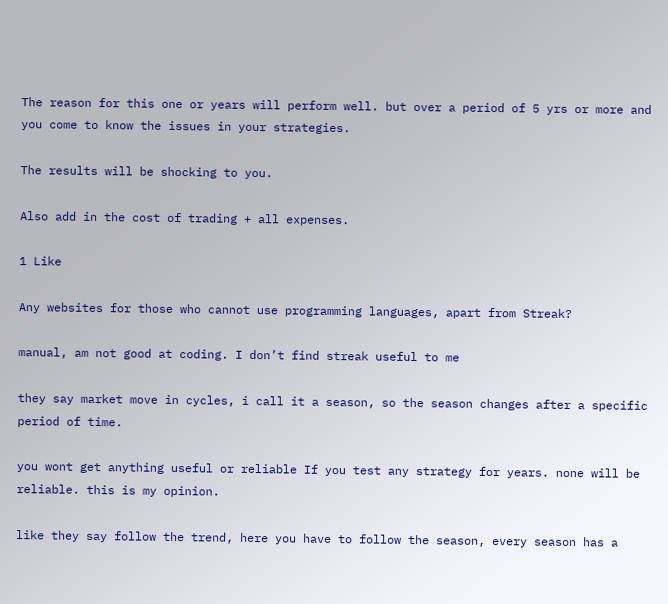The reason for this one or years will perform well. but over a period of 5 yrs or more and you come to know the issues in your strategies.

The results will be shocking to you.

Also add in the cost of trading + all expenses.

1 Like

Any websites for those who cannot use programming languages, apart from Streak?

manual, am not good at coding. I don’t find streak useful to me

they say market move in cycles, i call it a season, so the season changes after a specific period of time.

you wont get anything useful or reliable If you test any strategy for years. none will be reliable. this is my opinion.

like they say follow the trend, here you have to follow the season, every season has a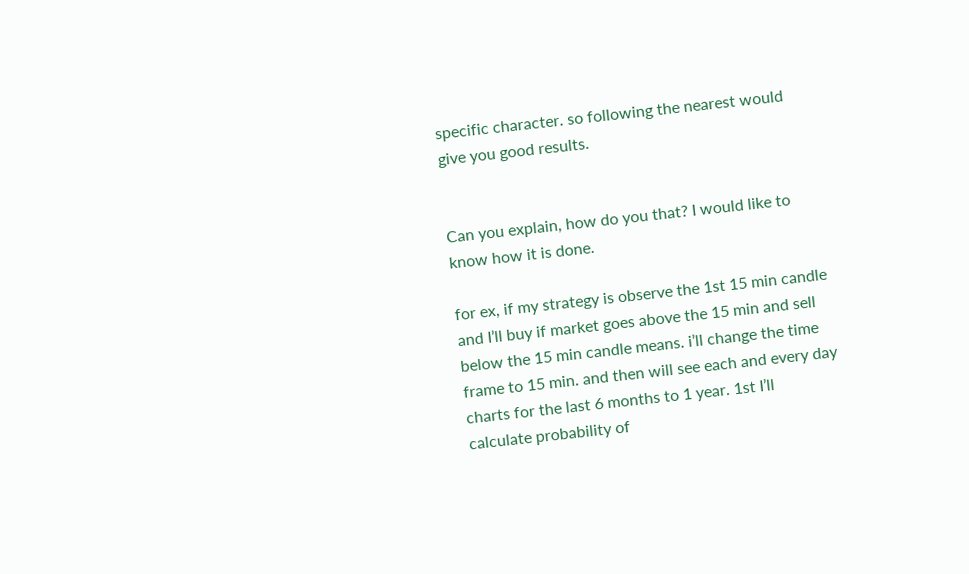specific character. so following the nearest would give you good results.


Can you explain, how do you that? I would like to know how it is done.

for ex, if my strategy is observe the 1st 15 min candle and I’ll buy if market goes above the 15 min and sell below the 15 min candle means. i’ll change the time frame to 15 min. and then will see each and every day charts for the last 6 months to 1 year. 1st I’ll calculate probability of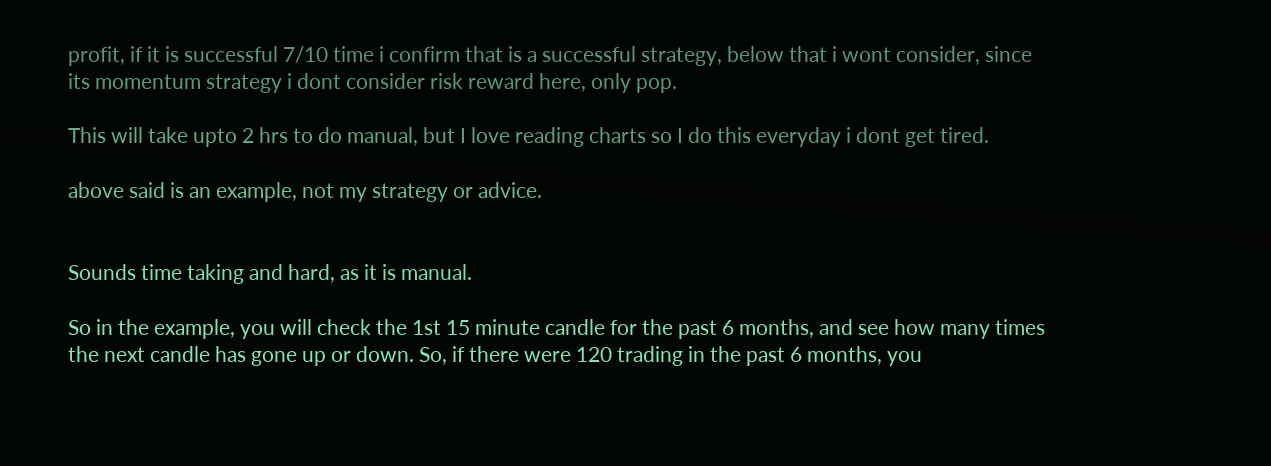profit, if it is successful 7/10 time i confirm that is a successful strategy, below that i wont consider, since its momentum strategy i dont consider risk reward here, only pop.

This will take upto 2 hrs to do manual, but I love reading charts so I do this everyday i dont get tired.

above said is an example, not my strategy or advice.


Sounds time taking and hard, as it is manual.

So in the example, you will check the 1st 15 minute candle for the past 6 months, and see how many times the next candle has gone up or down. So, if there were 120 trading in the past 6 months, you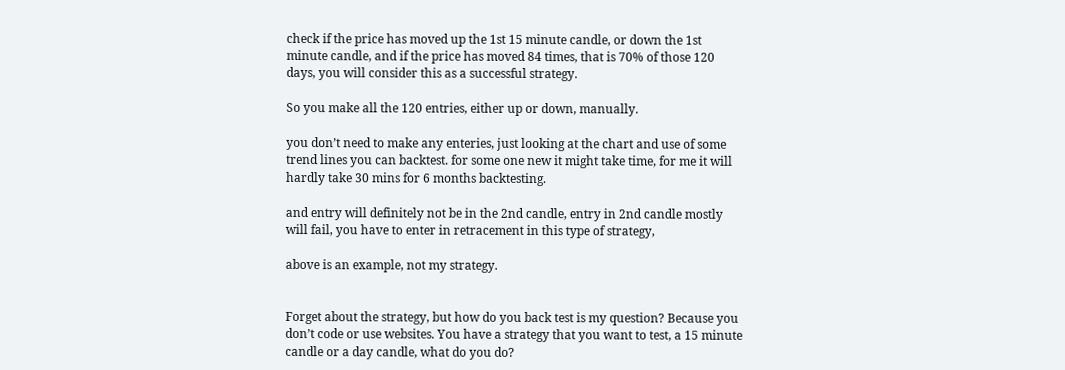check if the price has moved up the 1st 15 minute candle, or down the 1st minute candle, and if the price has moved 84 times, that is 70% of those 120 days, you will consider this as a successful strategy.

So you make all the 120 entries, either up or down, manually.

you don’t need to make any enteries, just looking at the chart and use of some trend lines you can backtest. for some one new it might take time, for me it will hardly take 30 mins for 6 months backtesting.

and entry will definitely not be in the 2nd candle, entry in 2nd candle mostly will fail, you have to enter in retracement in this type of strategy,

above is an example, not my strategy.


Forget about the strategy, but how do you back test is my question? Because you don’t code or use websites. You have a strategy that you want to test, a 15 minute candle or a day candle, what do you do?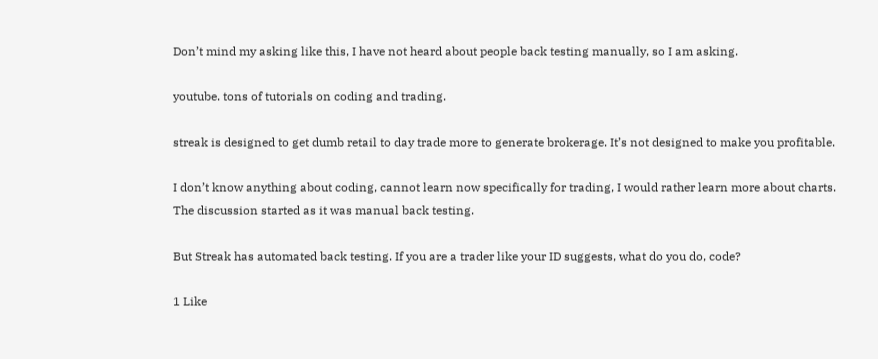Don’t mind my asking like this, I have not heard about people back testing manually, so I am asking.

youtube. tons of tutorials on coding and trading.

streak is designed to get dumb retail to day trade more to generate brokerage. It’s not designed to make you profitable.

I don’t know anything about coding, cannot learn now specifically for trading, I would rather learn more about charts. The discussion started as it was manual back testing.

But Streak has automated back testing. If you are a trader like your ID suggests, what do you do, code?

1 Like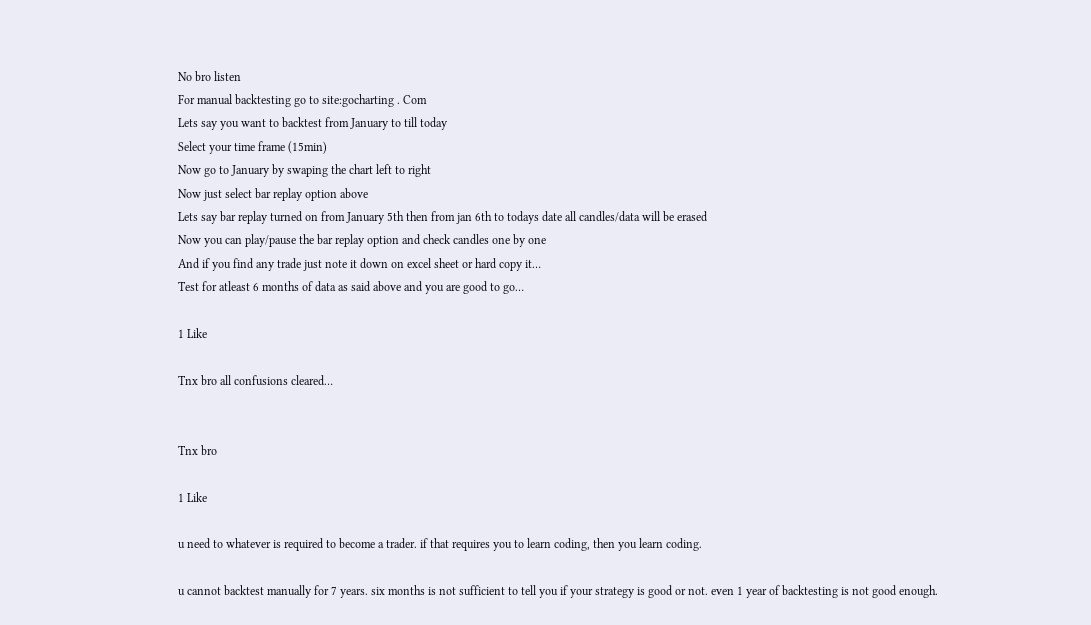No bro listen
For manual backtesting go to site:gocharting . Com
Lets say you want to backtest from January to till today
Select your time frame (15min)
Now go to January by swaping the chart left to right
Now just select bar replay option above
Lets say bar replay turned on from January 5th then from jan 6th to todays date all candles/data will be erased
Now you can play/pause the bar replay option and check candles one by one
And if you find any trade just note it down on excel sheet or hard copy it…
Test for atleast 6 months of data as said above and you are good to go…

1 Like

Tnx bro all confusions cleared…


Tnx bro

1 Like

u need to whatever is required to become a trader. if that requires you to learn coding, then you learn coding.

u cannot backtest manually for 7 years. six months is not sufficient to tell you if your strategy is good or not. even 1 year of backtesting is not good enough.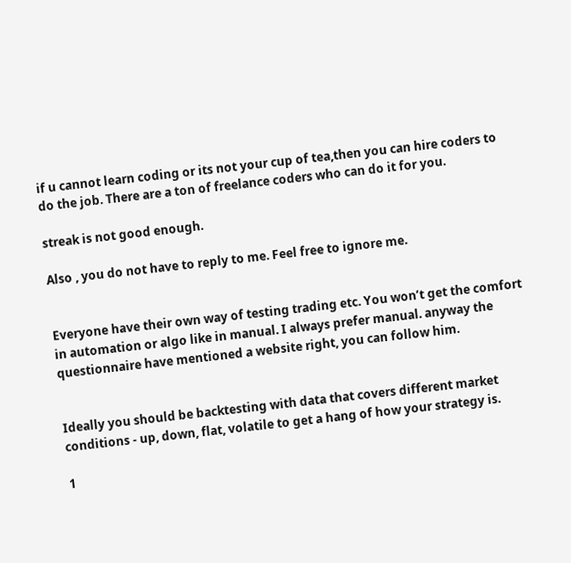if u cannot learn coding or its not your cup of tea,then you can hire coders to do the job. There are a ton of freelance coders who can do it for you.

streak is not good enough.

Also , you do not have to reply to me. Feel free to ignore me.


Everyone have their own way of testing trading etc. You won’t get the comfort in automation or algo like in manual. I always prefer manual. anyway the questionnaire have mentioned a website right, you can follow him.


Ideally you should be backtesting with data that covers different market conditions - up, down, flat, volatile to get a hang of how your strategy is.

1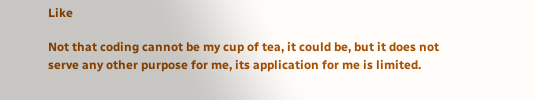Like

Not that coding cannot be my cup of tea, it could be, but it does not serve any other purpose for me, its application for me is limited.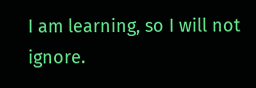I am learning, so I will not ignore.